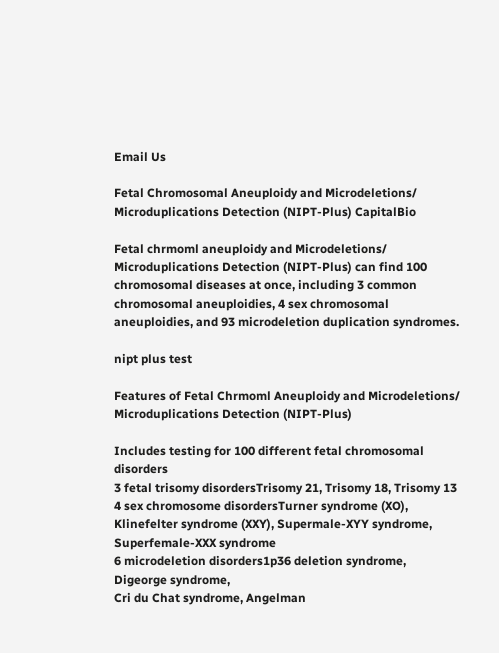Email Us

Fetal Chromosomal Aneuploidy and Microdeletions/ Microduplications Detection (NIPT-Plus) CapitalBio

Fetal chrmoml aneuploidy and Microdeletions/ Microduplications Detection (NIPT-Plus) can find 100 chromosomal diseases at once, including 3 common chromosomal aneuploidies, 4 sex chromosomal aneuploidies, and 93 microdeletion duplication syndromes.

nipt plus test

Features of Fetal Chrmoml Aneuploidy and Microdeletions/ Microduplications Detection (NIPT-Plus)

Includes testing for 100 different fetal chromosomal disorders
3 fetal trisomy disordersTrisomy 21, Trisomy 18, Trisomy 13
4 sex chromosome disordersTurner syndrome (XO), Klinefelter syndrome (XXY), Supermale-XYY syndrome,
Superfemale-XXX syndrome
6 microdeletion disorders1p36 deletion syndrome, Digeorge syndrome,
Cri du Chat syndrome, Angelman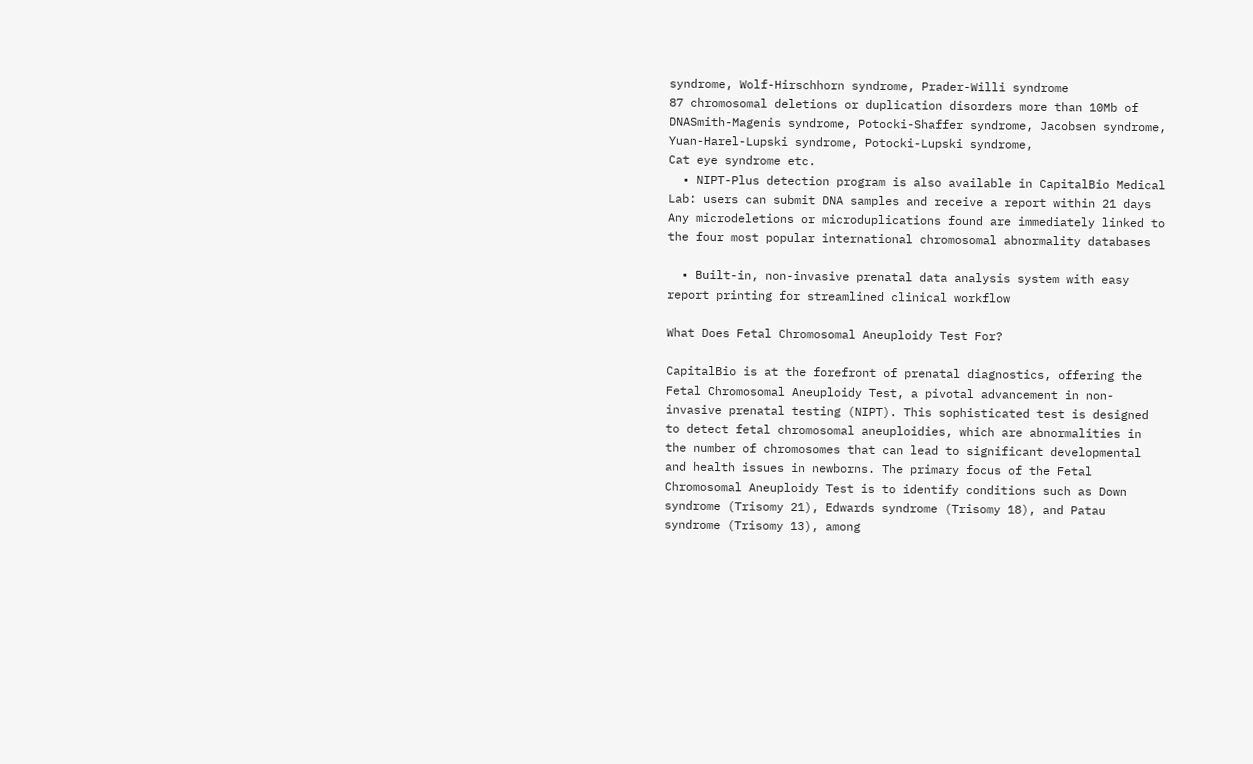syndrome, Wolf-Hirschhorn syndrome, Prader-Willi syndrome
87 chromosomal deletions or duplication disorders more than 10Mb of DNASmith-Magenis syndrome, Potocki-Shaffer syndrome, Jacobsen syndrome, Yuan-Harel-Lupski syndrome, Potocki-Lupski syndrome,
Cat eye syndrome etc.
  • NIPT-Plus detection program is also available in CapitalBio Medical Lab: users can submit DNA samples and receive a report within 21 days Any microdeletions or microduplications found are immediately linked to the four most popular international chromosomal abnormality databases

  • Built-in, non-invasive prenatal data analysis system with easy report printing for streamlined clinical workflow

What Does Fetal Chromosomal Aneuploidy Test For?

CapitalBio is at the forefront of prenatal diagnostics, offering the Fetal Chromosomal Aneuploidy Test, a pivotal advancement in non-invasive prenatal testing (NIPT). This sophisticated test is designed to detect fetal chromosomal aneuploidies, which are abnormalities in the number of chromosomes that can lead to significant developmental and health issues in newborns. The primary focus of the Fetal Chromosomal Aneuploidy Test is to identify conditions such as Down syndrome (Trisomy 21), Edwards syndrome (Trisomy 18), and Patau syndrome (Trisomy 13), among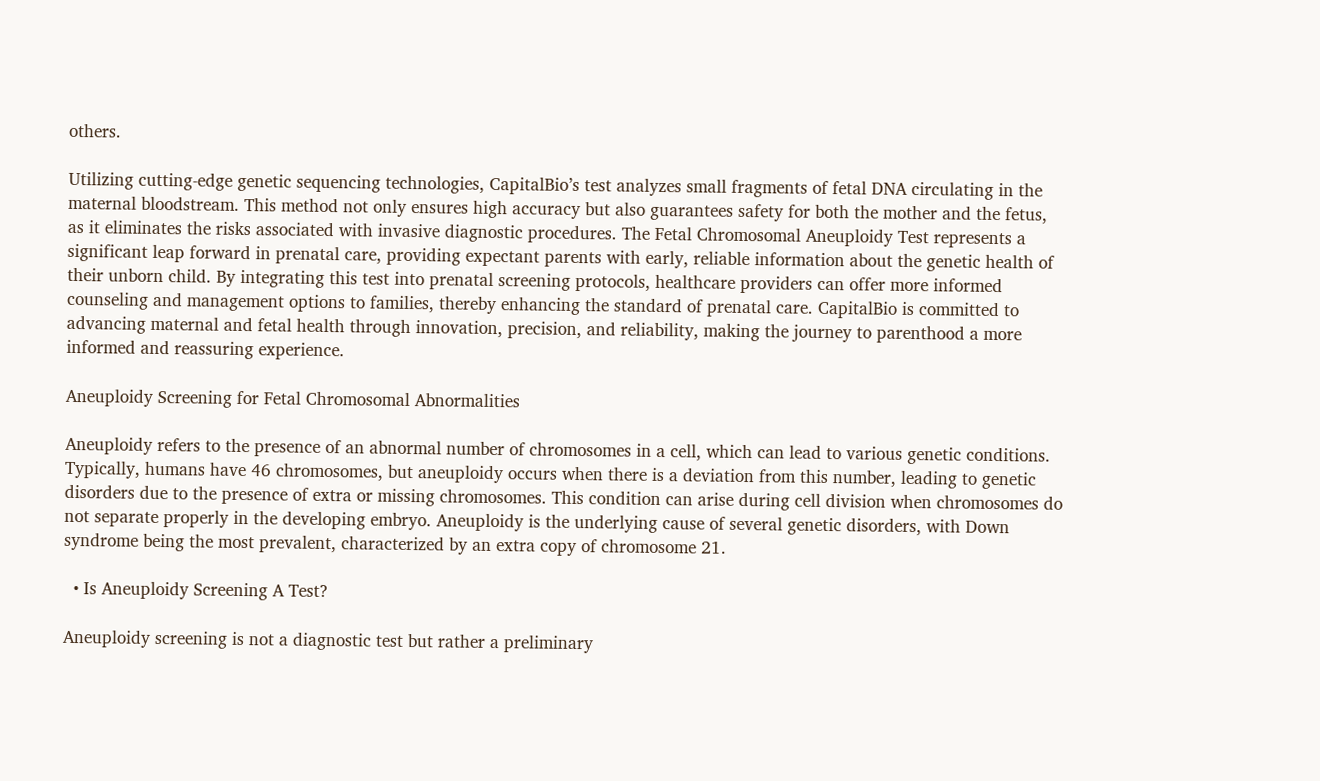others.

Utilizing cutting-edge genetic sequencing technologies, CapitalBio’s test analyzes small fragments of fetal DNA circulating in the maternal bloodstream. This method not only ensures high accuracy but also guarantees safety for both the mother and the fetus, as it eliminates the risks associated with invasive diagnostic procedures. The Fetal Chromosomal Aneuploidy Test represents a significant leap forward in prenatal care, providing expectant parents with early, reliable information about the genetic health of their unborn child. By integrating this test into prenatal screening protocols, healthcare providers can offer more informed counseling and management options to families, thereby enhancing the standard of prenatal care. CapitalBio is committed to advancing maternal and fetal health through innovation, precision, and reliability, making the journey to parenthood a more informed and reassuring experience.

Aneuploidy Screening for Fetal Chromosomal Abnormalities

Aneuploidy refers to the presence of an abnormal number of chromosomes in a cell, which can lead to various genetic conditions. Typically, humans have 46 chromosomes, but aneuploidy occurs when there is a deviation from this number, leading to genetic disorders due to the presence of extra or missing chromosomes. This condition can arise during cell division when chromosomes do not separate properly in the developing embryo. Aneuploidy is the underlying cause of several genetic disorders, with Down syndrome being the most prevalent, characterized by an extra copy of chromosome 21.

  • Is Aneuploidy Screening A Test?

Aneuploidy screening is not a diagnostic test but rather a preliminary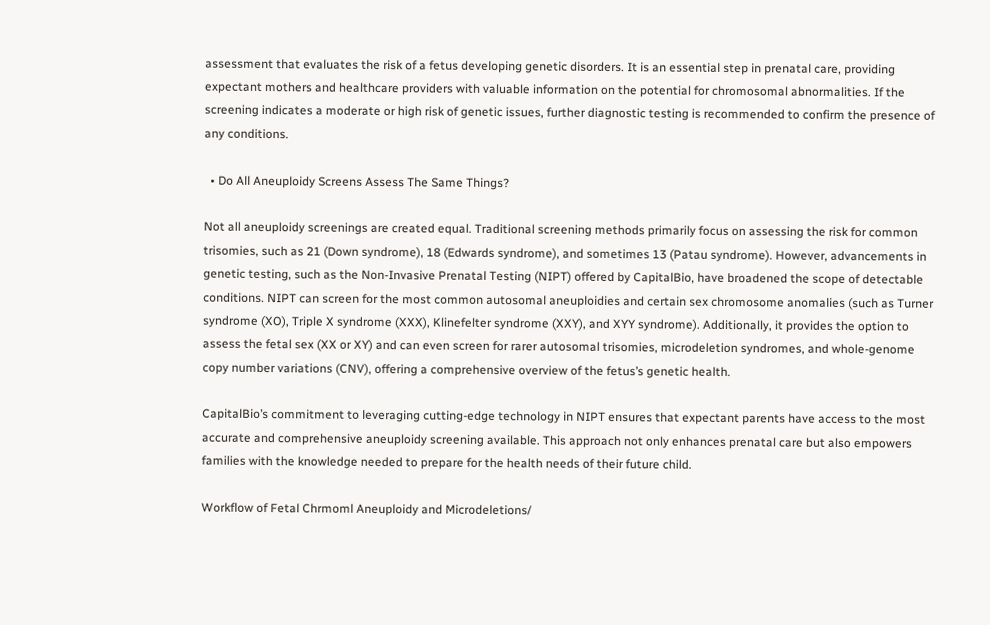assessment that evaluates the risk of a fetus developing genetic disorders. It is an essential step in prenatal care, providing expectant mothers and healthcare providers with valuable information on the potential for chromosomal abnormalities. If the screening indicates a moderate or high risk of genetic issues, further diagnostic testing is recommended to confirm the presence of any conditions.

  • Do All Aneuploidy Screens Assess The Same Things?

Not all aneuploidy screenings are created equal. Traditional screening methods primarily focus on assessing the risk for common trisomies, such as 21 (Down syndrome), 18 (Edwards syndrome), and sometimes 13 (Patau syndrome). However, advancements in genetic testing, such as the Non-Invasive Prenatal Testing (NIPT) offered by CapitalBio, have broadened the scope of detectable conditions. NIPT can screen for the most common autosomal aneuploidies and certain sex chromosome anomalies (such as Turner syndrome (XO), Triple X syndrome (XXX), Klinefelter syndrome (XXY), and XYY syndrome). Additionally, it provides the option to assess the fetal sex (XX or XY) and can even screen for rarer autosomal trisomies, microdeletion syndromes, and whole-genome copy number variations (CNV), offering a comprehensive overview of the fetus’s genetic health.

CapitalBio’s commitment to leveraging cutting-edge technology in NIPT ensures that expectant parents have access to the most accurate and comprehensive aneuploidy screening available. This approach not only enhances prenatal care but also empowers families with the knowledge needed to prepare for the health needs of their future child.

Workflow of Fetal Chrmoml Aneuploidy and Microdeletions/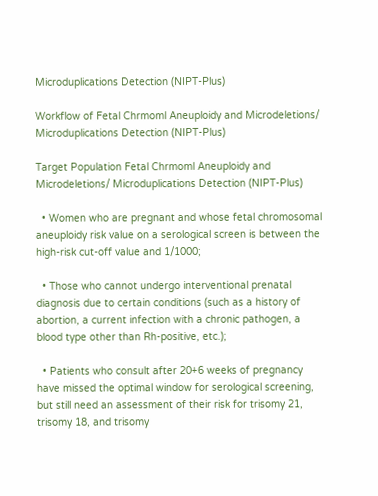Microduplications Detection (NIPT-Plus)

Workflow of Fetal Chrmoml Aneuploidy and Microdeletions/ Microduplications Detection (NIPT-Plus)

Target Population Fetal Chrmoml Aneuploidy and Microdeletions/ Microduplications Detection (NIPT-Plus)

  • Women who are pregnant and whose fetal chromosomal aneuploidy risk value on a serological screen is between the high-risk cut-off value and 1/1000;

  • Those who cannot undergo interventional prenatal diagnosis due to certain conditions (such as a history of abortion, a current infection with a chronic pathogen, a blood type other than Rh-positive, etc.);

  • Patients who consult after 20+6 weeks of pregnancy have missed the optimal window for serological screening, but still need an assessment of their risk for trisomy 21, trisomy 18, and trisomy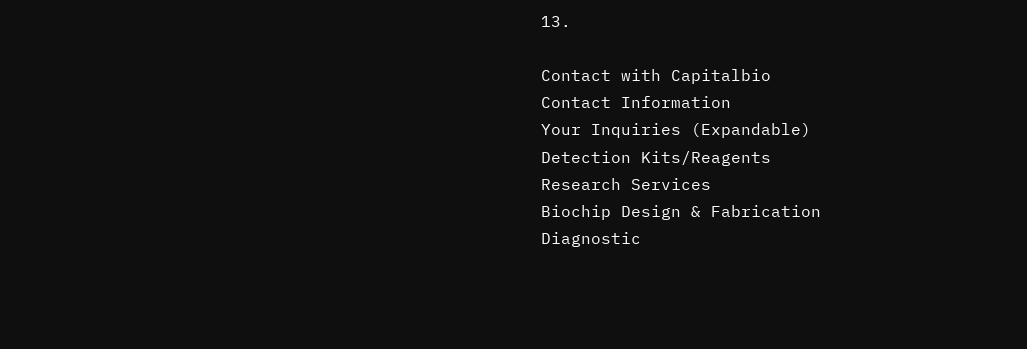13.

Contact with Capitalbio
Contact Information
Your Inquiries (Expandable)
Detection Kits/Reagents
Research Services
Biochip Design & Fabrication
Diagnostic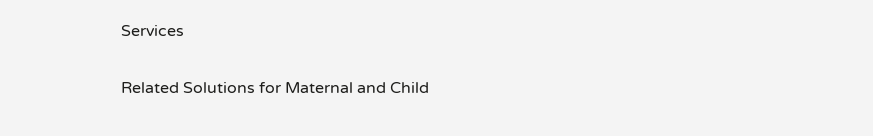Services

Related Solutions for Maternal and Child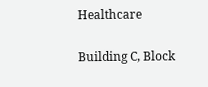Healthcare

Building C, Block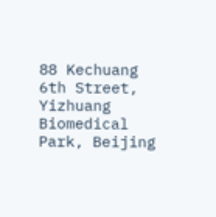88 Kechuang 6th Street, Yizhuang Biomedical Park, Beijing